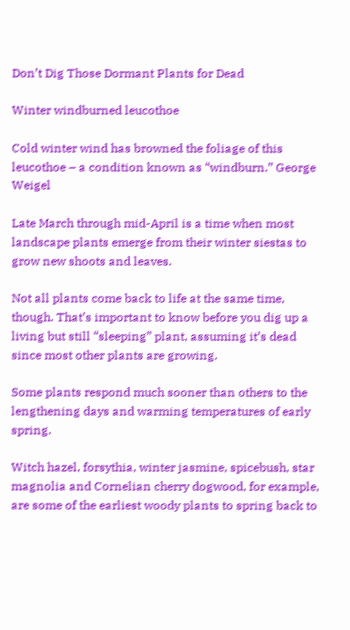Don’t Dig Those Dormant Plants for Dead

Winter windburned leucothoe

Cold winter wind has browned the foliage of this leucothoe – a condition known as “windburn.” George Weigel

Late March through mid-April is a time when most landscape plants emerge from their winter siestas to grow new shoots and leaves.

Not all plants come back to life at the same time, though. That’s important to know before you dig up a living but still “sleeping” plant, assuming it’s dead since most other plants are growing.

Some plants respond much sooner than others to the lengthening days and warming temperatures of early spring.

Witch hazel, forsythia, winter jasmine, spicebush, star magnolia and Cornelian cherry dogwood, for example, are some of the earliest woody plants to spring back to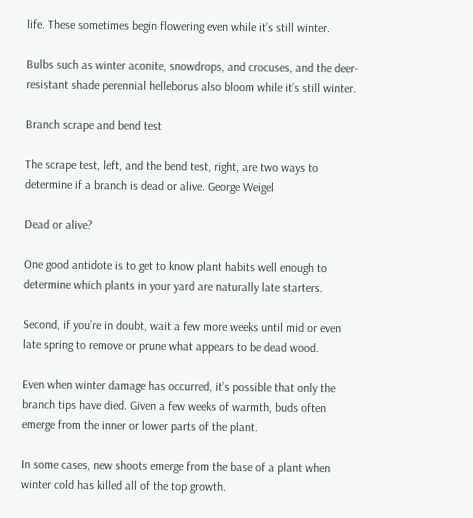life. These sometimes begin flowering even while it’s still winter.

Bulbs such as winter aconite, snowdrops, and crocuses, and the deer-resistant shade perennial helleborus also bloom while it’s still winter.

Branch scrape and bend test

The scrape test, left, and the bend test, right, are two ways to determine if a branch is dead or alive. George Weigel

Dead or alive?

One good antidote is to get to know plant habits well enough to determine which plants in your yard are naturally late starters.

Second, if you’re in doubt, wait a few more weeks until mid or even late spring to remove or prune what appears to be dead wood.

Even when winter damage has occurred, it’s possible that only the branch tips have died. Given a few weeks of warmth, buds often emerge from the inner or lower parts of the plant.

In some cases, new shoots emerge from the base of a plant when winter cold has killed all of the top growth.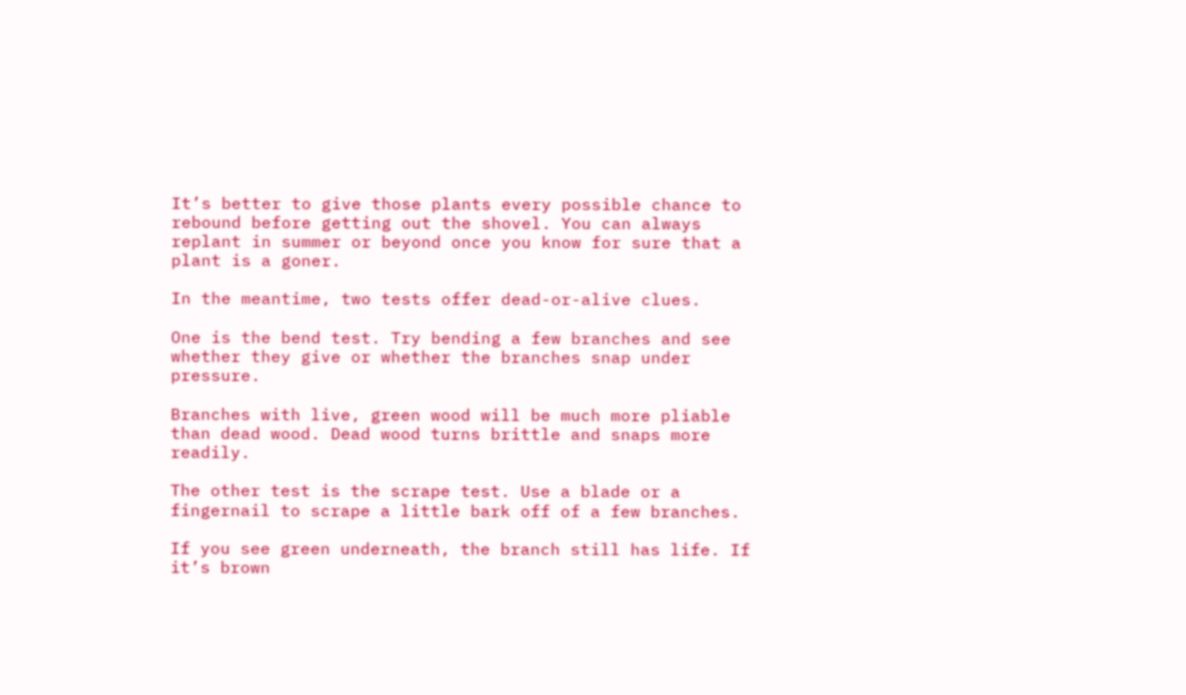It’s better to give those plants every possible chance to rebound before getting out the shovel. You can always replant in summer or beyond once you know for sure that a plant is a goner.

In the meantime, two tests offer dead-or-alive clues.

One is the bend test. Try bending a few branches and see whether they give or whether the branches snap under pressure.

Branches with live, green wood will be much more pliable than dead wood. Dead wood turns brittle and snaps more readily.

The other test is the scrape test. Use a blade or a fingernail to scrape a little bark off of a few branches.

If you see green underneath, the branch still has life. If it’s brown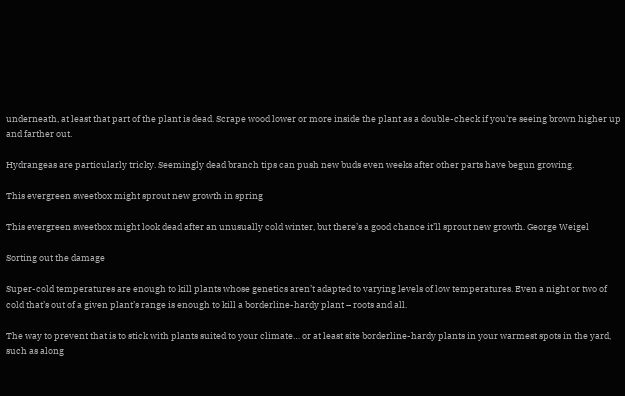underneath, at least that part of the plant is dead. Scrape wood lower or more inside the plant as a double-check if you’re seeing brown higher up and farther out.

Hydrangeas are particularly tricky. Seemingly dead branch tips can push new buds even weeks after other parts have begun growing.

This evergreen sweetbox might sprout new growth in spring

This evergreen sweetbox might look dead after an unusually cold winter, but there’s a good chance it’ll sprout new growth. George Weigel

Sorting out the damage

Super-cold temperatures are enough to kill plants whose genetics aren’t adapted to varying levels of low temperatures. Even a night or two of cold that’s out of a given plant’s range is enough to kill a borderline-hardy plant – roots and all.

The way to prevent that is to stick with plants suited to your climate… or at least site borderline-hardy plants in your warmest spots in the yard, such as along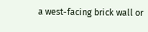a west-facing brick wall or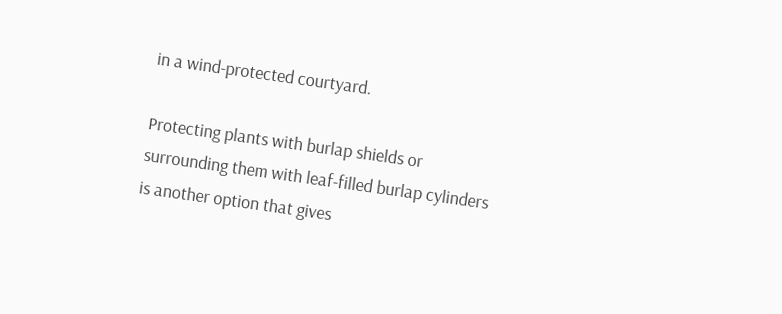in a wind-protected courtyard.

Protecting plants with burlap shields or surrounding them with leaf-filled burlap cylinders is another option that gives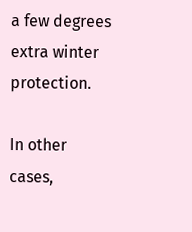a few degrees extra winter protection.

In other cases,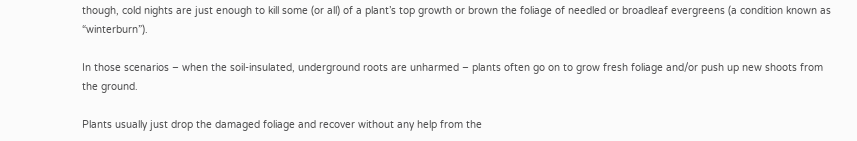though, cold nights are just enough to kill some (or all) of a plant’s top growth or brown the foliage of needled or broadleaf evergreens (a condition known as “winterburn”).

In those scenarios – when the soil-insulated, underground roots are unharmed – plants often go on to grow fresh foliage and/or push up new shoots from the ground.

Plants usually just drop the damaged foliage and recover without any help from the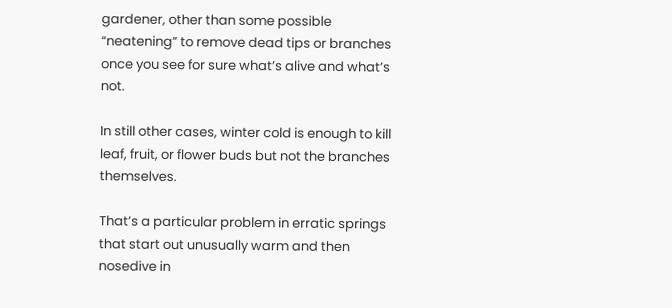gardener, other than some possible “neatening” to remove dead tips or branches once you see for sure what’s alive and what’s not.

In still other cases, winter cold is enough to kill leaf, fruit, or flower buds but not the branches themselves.

That’s a particular problem in erratic springs that start out unusually warm and then nosedive in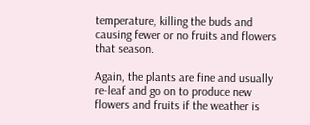temperature, killing the buds and causing fewer or no fruits and flowers that season.

Again, the plants are fine and usually re-leaf and go on to produce new flowers and fruits if the weather is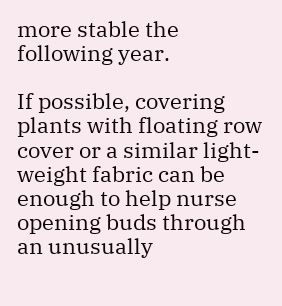more stable the following year.

If possible, covering plants with floating row cover or a similar light-weight fabric can be enough to help nurse opening buds through an unusually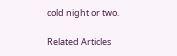cold night or two.

Related Articles